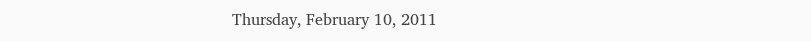Thursday, February 10, 2011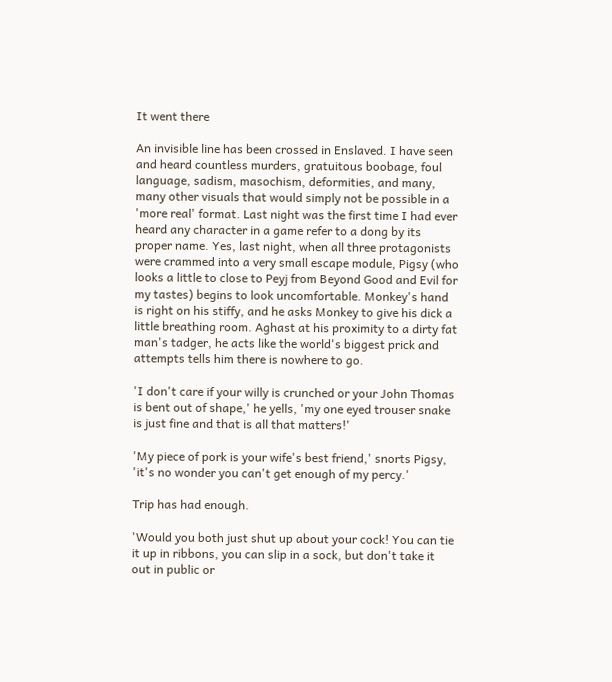It went there

An invisible line has been crossed in Enslaved. I have seen and heard countless murders, gratuitous boobage, foul language, sadism, masochism, deformities, and many, many other visuals that would simply not be possible in a 'more real' format. Last night was the first time I had ever heard any character in a game refer to a dong by its proper name. Yes, last night, when all three protagonists were crammed into a very small escape module, Pigsy (who looks a little to close to Peyj from Beyond Good and Evil for my tastes) begins to look uncomfortable. Monkey's hand is right on his stiffy, and he asks Monkey to give his dick a little breathing room. Aghast at his proximity to a dirty fat man's tadger, he acts like the world's biggest prick and attempts tells him there is nowhere to go.

'I don't care if your willy is crunched or your John Thomas is bent out of shape,' he yells, 'my one eyed trouser snake is just fine and that is all that matters!'

'My piece of pork is your wife's best friend,' snorts Pigsy, 'it's no wonder you can't get enough of my percy.'

Trip has had enough.

'Would you both just shut up about your cock! You can tie it up in ribbons, you can slip in a sock, but don't take it out in public or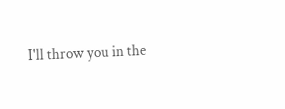I'll throw you in the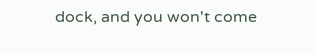dock, and you won't come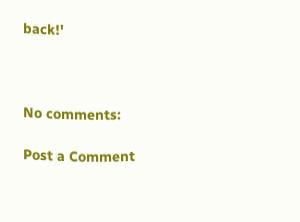back!'



No comments:

Post a Comment